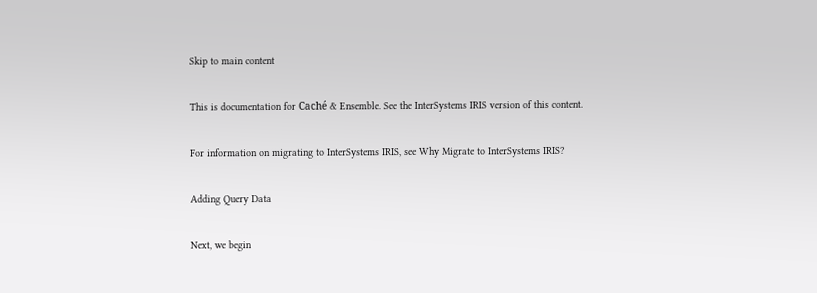Skip to main content

This is documentation for Caché & Ensemble. See the InterSystems IRIS version of this content.

For information on migrating to InterSystems IRIS, see Why Migrate to InterSystems IRIS?

Adding Query Data

Next, we begin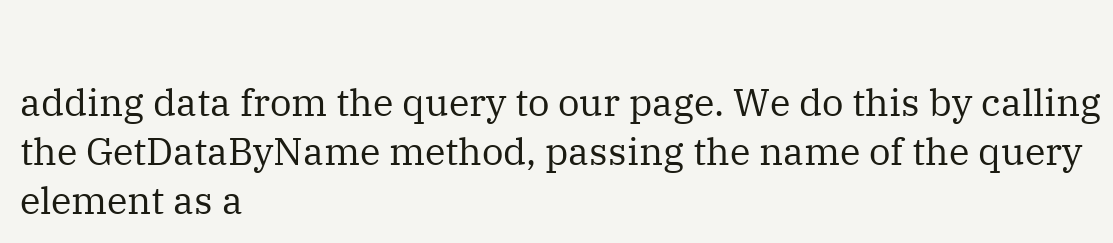adding data from the query to our page. We do this by calling the GetDataByName method, passing the name of the query element as a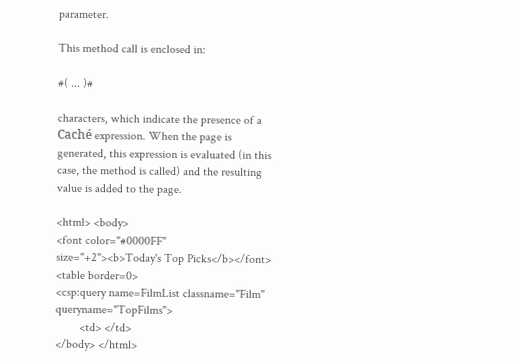parameter.

This method call is enclosed in:

#( ... )#

characters, which indicate the presence of a Caché expression. When the page is generated, this expression is evaluated (in this case, the method is called) and the resulting value is added to the page.

<html> <body>
<font color="#0000FF" size="+2"><b>Today's Top Picks</b></font>
<table border=0>
<csp:query name=FilmList classname="Film" queryname="TopFilms">
        <td> </td>
</body> </html>